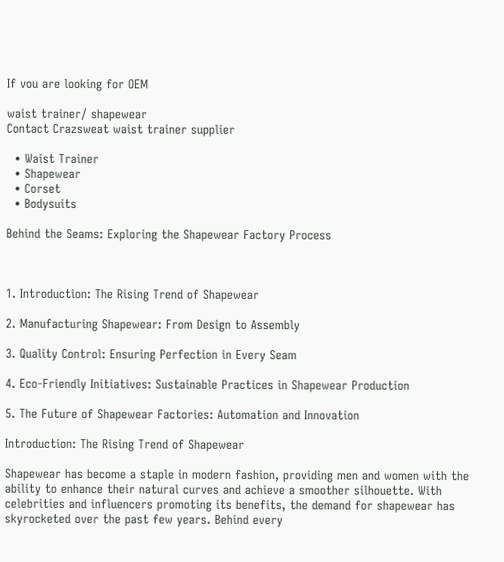If vou are looking for OEM

waist trainer/ shapewear
Contact Crazsweat waist trainer supplier

  • Waist Trainer
  • Shapewear
  • Corset
  • Bodysuits

Behind the Seams: Exploring the Shapewear Factory Process



1. Introduction: The Rising Trend of Shapewear

2. Manufacturing Shapewear: From Design to Assembly

3. Quality Control: Ensuring Perfection in Every Seam

4. Eco-Friendly Initiatives: Sustainable Practices in Shapewear Production

5. The Future of Shapewear Factories: Automation and Innovation

Introduction: The Rising Trend of Shapewear

Shapewear has become a staple in modern fashion, providing men and women with the ability to enhance their natural curves and achieve a smoother silhouette. With celebrities and influencers promoting its benefits, the demand for shapewear has skyrocketed over the past few years. Behind every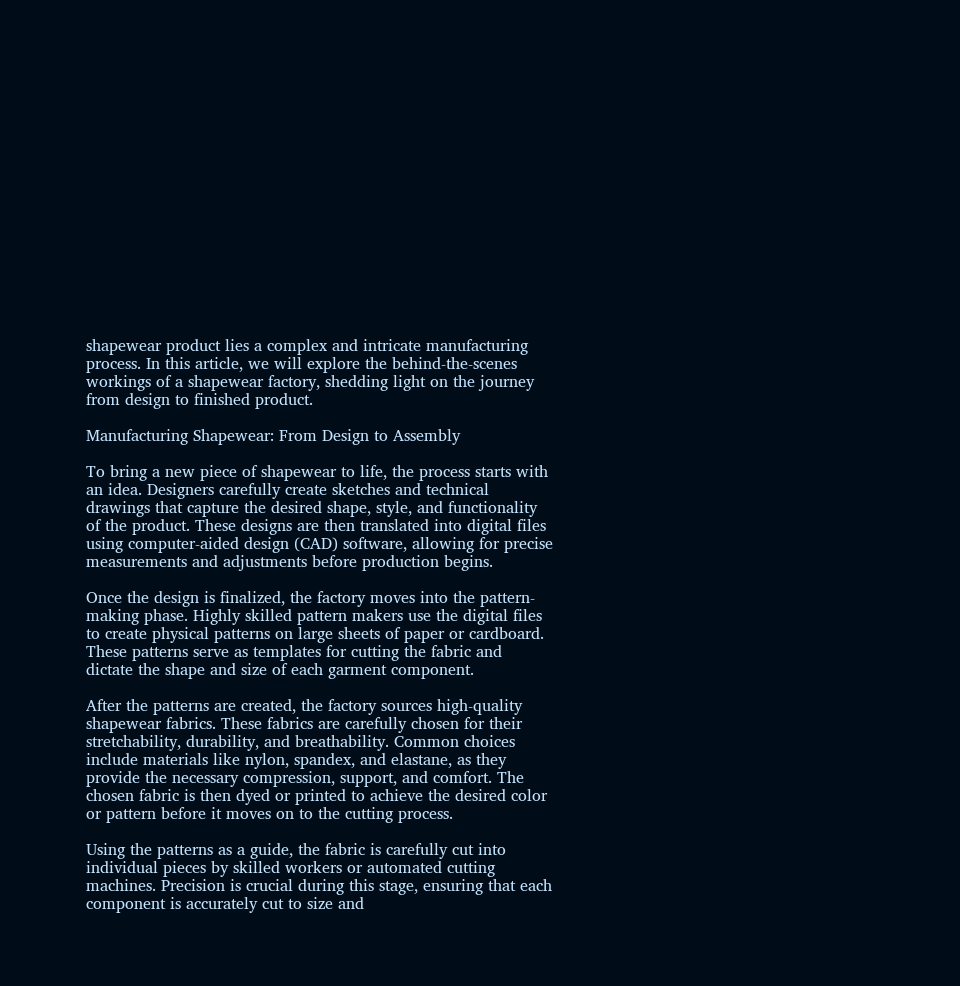shapewear product lies a complex and intricate manufacturing process. In this article, we will explore the behind-the-scenes workings of a shapewear factory, shedding light on the journey from design to finished product.

Manufacturing Shapewear: From Design to Assembly

To bring a new piece of shapewear to life, the process starts with an idea. Designers carefully create sketches and technical drawings that capture the desired shape, style, and functionality of the product. These designs are then translated into digital files using computer-aided design (CAD) software, allowing for precise measurements and adjustments before production begins.

Once the design is finalized, the factory moves into the pattern-making phase. Highly skilled pattern makers use the digital files to create physical patterns on large sheets of paper or cardboard. These patterns serve as templates for cutting the fabric and dictate the shape and size of each garment component.

After the patterns are created, the factory sources high-quality shapewear fabrics. These fabrics are carefully chosen for their stretchability, durability, and breathability. Common choices include materials like nylon, spandex, and elastane, as they provide the necessary compression, support, and comfort. The chosen fabric is then dyed or printed to achieve the desired color or pattern before it moves on to the cutting process.

Using the patterns as a guide, the fabric is carefully cut into individual pieces by skilled workers or automated cutting machines. Precision is crucial during this stage, ensuring that each component is accurately cut to size and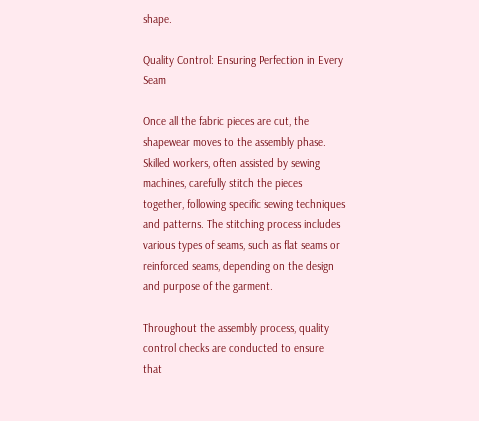shape.

Quality Control: Ensuring Perfection in Every Seam

Once all the fabric pieces are cut, the shapewear moves to the assembly phase. Skilled workers, often assisted by sewing machines, carefully stitch the pieces together, following specific sewing techniques and patterns. The stitching process includes various types of seams, such as flat seams or reinforced seams, depending on the design and purpose of the garment.

Throughout the assembly process, quality control checks are conducted to ensure that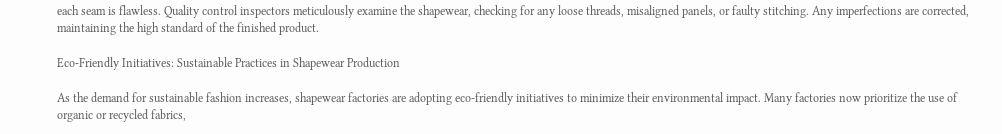each seam is flawless. Quality control inspectors meticulously examine the shapewear, checking for any loose threads, misaligned panels, or faulty stitching. Any imperfections are corrected, maintaining the high standard of the finished product.

Eco-Friendly Initiatives: Sustainable Practices in Shapewear Production

As the demand for sustainable fashion increases, shapewear factories are adopting eco-friendly initiatives to minimize their environmental impact. Many factories now prioritize the use of organic or recycled fabrics,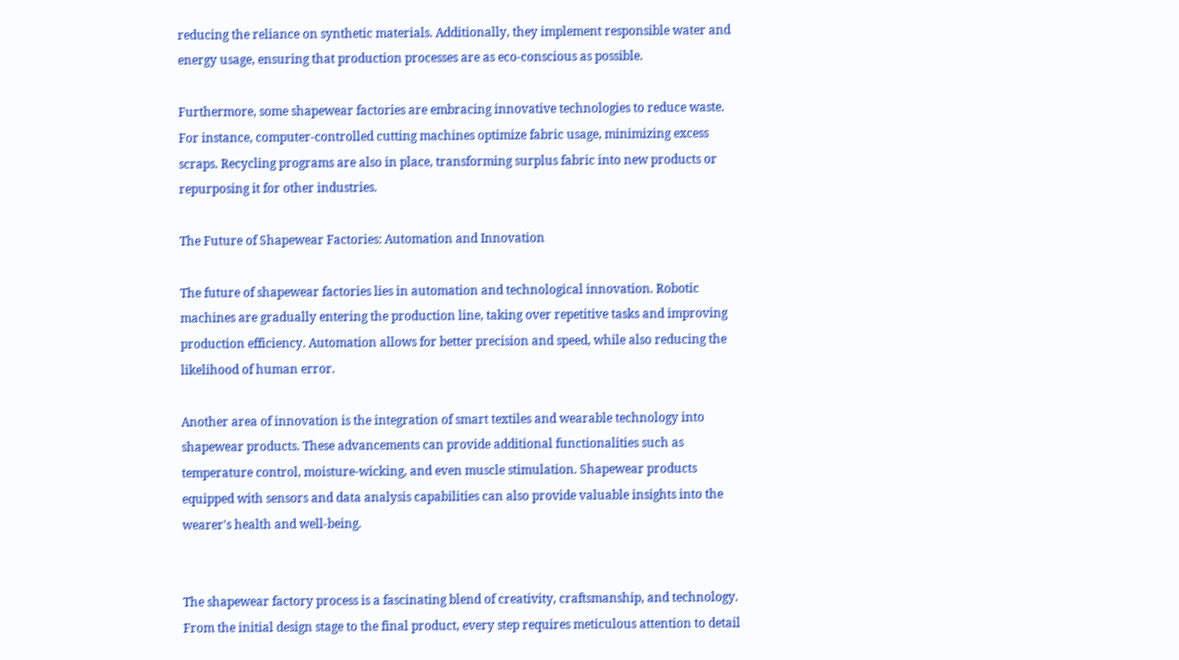reducing the reliance on synthetic materials. Additionally, they implement responsible water and energy usage, ensuring that production processes are as eco-conscious as possible.

Furthermore, some shapewear factories are embracing innovative technologies to reduce waste. For instance, computer-controlled cutting machines optimize fabric usage, minimizing excess scraps. Recycling programs are also in place, transforming surplus fabric into new products or repurposing it for other industries.

The Future of Shapewear Factories: Automation and Innovation

The future of shapewear factories lies in automation and technological innovation. Robotic machines are gradually entering the production line, taking over repetitive tasks and improving production efficiency. Automation allows for better precision and speed, while also reducing the likelihood of human error.

Another area of innovation is the integration of smart textiles and wearable technology into shapewear products. These advancements can provide additional functionalities such as temperature control, moisture-wicking, and even muscle stimulation. Shapewear products equipped with sensors and data analysis capabilities can also provide valuable insights into the wearer's health and well-being.


The shapewear factory process is a fascinating blend of creativity, craftsmanship, and technology. From the initial design stage to the final product, every step requires meticulous attention to detail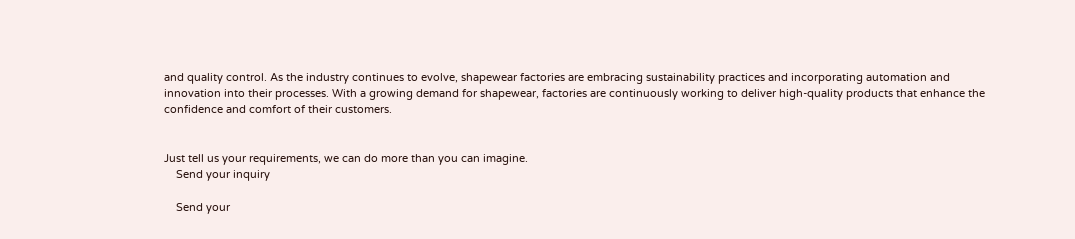and quality control. As the industry continues to evolve, shapewear factories are embracing sustainability practices and incorporating automation and innovation into their processes. With a growing demand for shapewear, factories are continuously working to deliver high-quality products that enhance the confidence and comfort of their customers.


Just tell us your requirements, we can do more than you can imagine.
    Send your inquiry

    Send your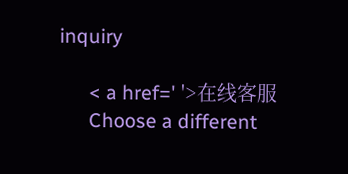inquiry

      < a href=' '>在线客服
      Choose a different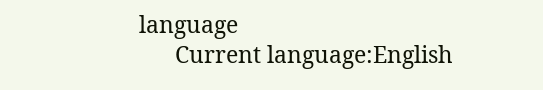language
      Current language:English